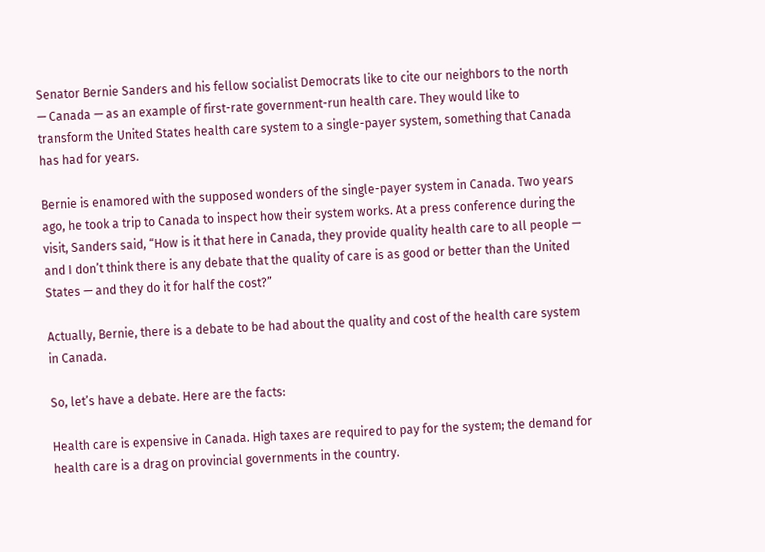Senator Bernie Sanders and his fellow socialist Democrats like to cite our neighbors to the north — Canada — as an example of first-rate government-run health care. They would like to transform the United States health care system to a single-payer system, something that Canada has had for years.

Bernie is enamored with the supposed wonders of the single-payer system in Canada. Two years ago, he took a trip to Canada to inspect how their system works. At a press conference during the visit, Sanders said, “How is it that here in Canada, they provide quality health care to all people — and I don’t think there is any debate that the quality of care is as good or better than the United States — and they do it for half the cost?”

Actually, Bernie, there is a debate to be had about the quality and cost of the health care system in Canada.

So, let’s have a debate. Here are the facts:

Health care is expensive in Canada. High taxes are required to pay for the system; the demand for health care is a drag on provincial governments in the country.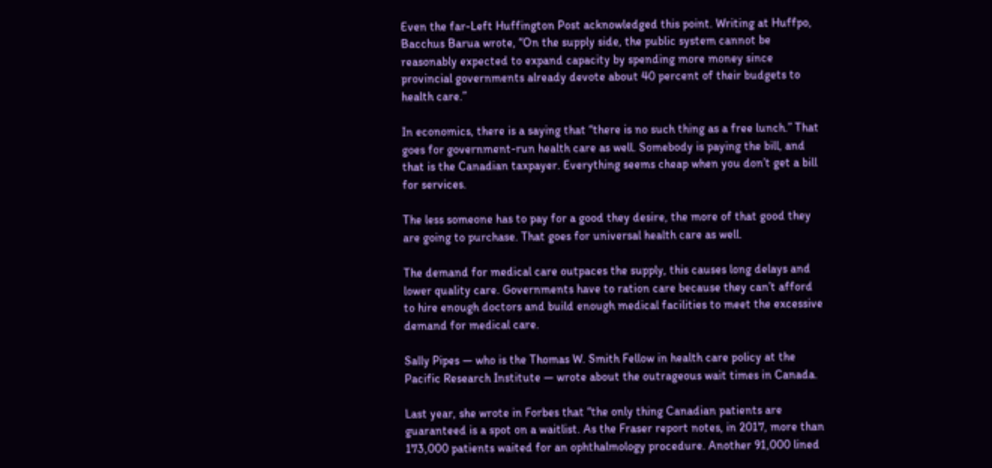Even the far-Left Huffington Post acknowledged this point. Writing at Huffpo, Bacchus Barua wrote, “On the supply side, the public system cannot be reasonably expected to expand capacity by spending more money since provincial governments already devote about 40 percent of their budgets to health care.”

In economics, there is a saying that “there is no such thing as a free lunch.” That goes for government-run health care as well. Somebody is paying the bill, and that is the Canadian taxpayer. Everything seems cheap when you don’t get a bill for services.

The less someone has to pay for a good they desire, the more of that good they are going to purchase. That goes for universal health care as well.

The demand for medical care outpaces the supply, this causes long delays and lower quality care. Governments have to ration care because they can’t afford to hire enough doctors and build enough medical facilities to meet the excessive demand for medical care.

Sally Pipes — who is the Thomas W. Smith Fellow in health care policy at the Pacific Research Institute — wrote about the outrageous wait times in Canada.

Last year, she wrote in Forbes that “the only thing Canadian patients are guaranteed is a spot on a waitlist. As the Fraser report notes, in 2017, more than 173,000 patients waited for an ophthalmology procedure. Another 91,000 lined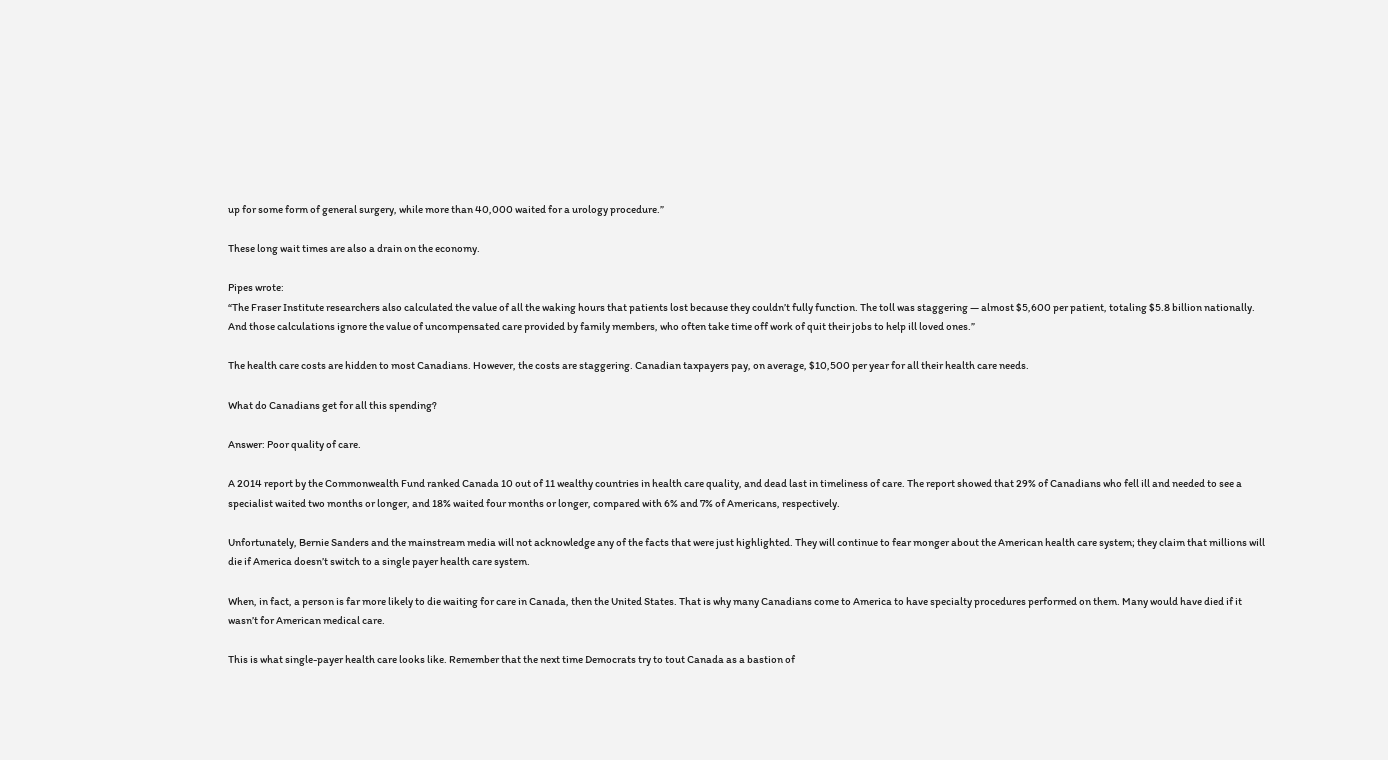up for some form of general surgery, while more than 40,000 waited for a urology procedure.”

These long wait times are also a drain on the economy.

Pipes wrote:
“The Fraser Institute researchers also calculated the value of all the waking hours that patients lost because they couldn’t fully function. The toll was staggering — almost $5,600 per patient, totaling $5.8 billion nationally. And those calculations ignore the value of uncompensated care provided by family members, who often take time off work of quit their jobs to help ill loved ones.”

The health care costs are hidden to most Canadians. However, the costs are staggering. Canadian taxpayers pay, on average, $10,500 per year for all their health care needs.

What do Canadians get for all this spending?

Answer: Poor quality of care.

A 2014 report by the Commonwealth Fund ranked Canada 10 out of 11 wealthy countries in health care quality, and dead last in timeliness of care. The report showed that 29% of Canadians who fell ill and needed to see a specialist waited two months or longer, and 18% waited four months or longer, compared with 6% and 7% of Americans, respectively.

Unfortunately, Bernie Sanders and the mainstream media will not acknowledge any of the facts that were just highlighted. They will continue to fear monger about the American health care system; they claim that millions will die if America doesn’t switch to a single payer health care system.

When, in fact, a person is far more likely to die waiting for care in Canada, then the United States. That is why many Canadians come to America to have specialty procedures performed on them. Many would have died if it wasn’t for American medical care.

This is what single-payer health care looks like. Remember that the next time Democrats try to tout Canada as a bastion of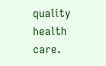quality health care.